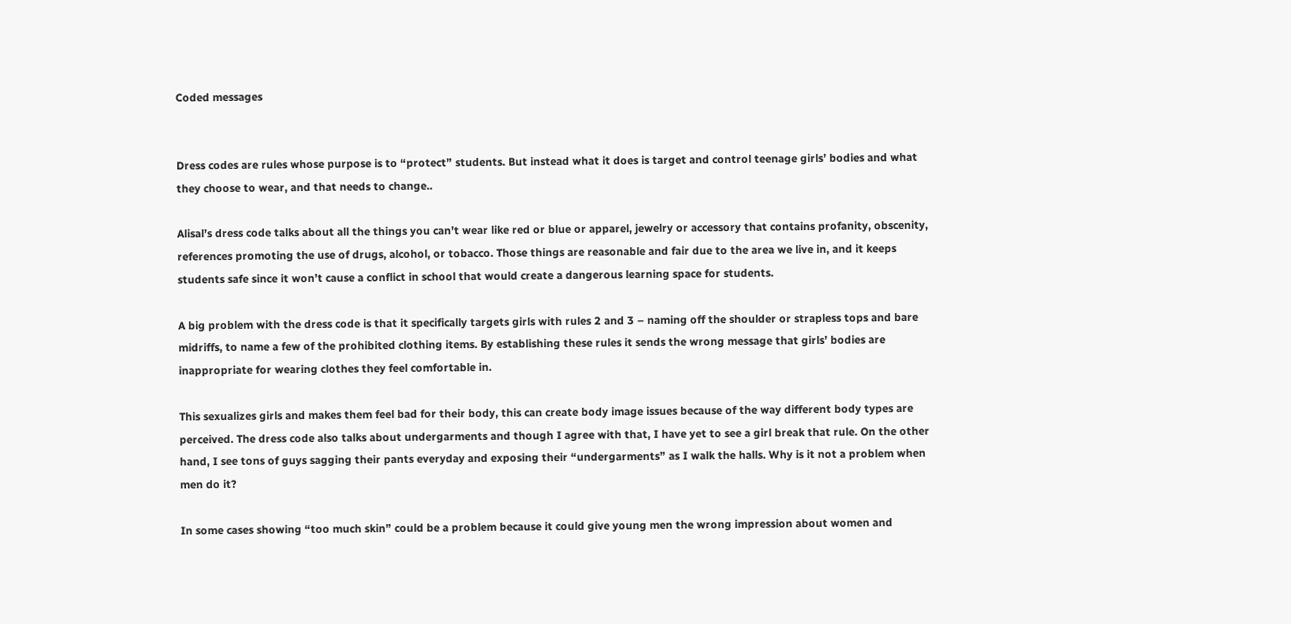Coded messages


Dress codes are rules whose purpose is to “protect” students. But instead what it does is target and control teenage girls’ bodies and what they choose to wear, and that needs to change..

Alisal’s dress code talks about all the things you can’t wear like red or blue or apparel, jewelry or accessory that contains profanity, obscenity, references promoting the use of drugs, alcohol, or tobacco. Those things are reasonable and fair due to the area we live in, and it keeps students safe since it won’t cause a conflict in school that would create a dangerous learning space for students.

A big problem with the dress code is that it specifically targets girls with rules 2 and 3 – naming off the shoulder or strapless tops and bare midriffs, to name a few of the prohibited clothing items. By establishing these rules it sends the wrong message that girls’ bodies are inappropriate for wearing clothes they feel comfortable in.

This sexualizes girls and makes them feel bad for their body, this can create body image issues because of the way different body types are perceived. The dress code also talks about undergarments and though I agree with that, I have yet to see a girl break that rule. On the other hand, I see tons of guys sagging their pants everyday and exposing their “undergarments” as I walk the halls. Why is it not a problem when men do it?

In some cases showing “too much skin” could be a problem because it could give young men the wrong impression about women and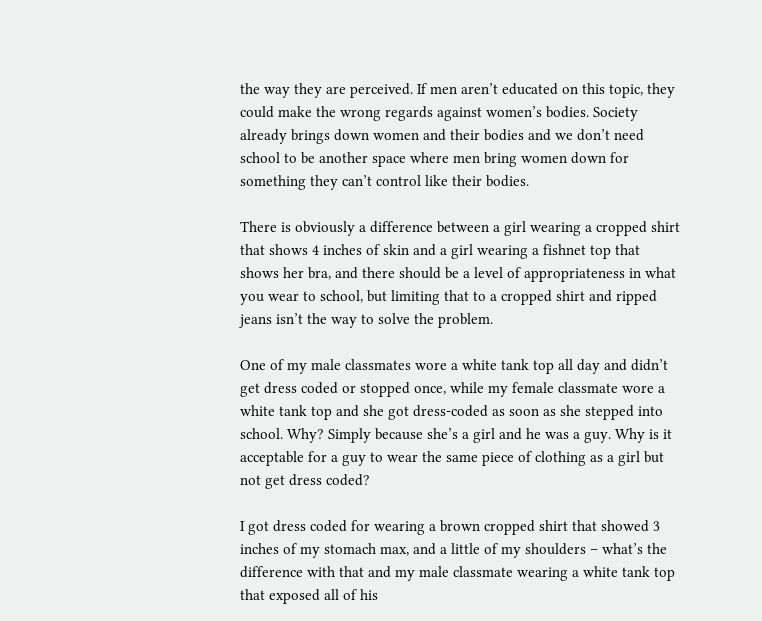the way they are perceived. If men aren’t educated on this topic, they could make the wrong regards against women’s bodies. Society already brings down women and their bodies and we don’t need school to be another space where men bring women down for something they can’t control like their bodies.

There is obviously a difference between a girl wearing a cropped shirt that shows 4 inches of skin and a girl wearing a fishnet top that shows her bra, and there should be a level of appropriateness in what you wear to school, but limiting that to a cropped shirt and ripped jeans isn’t the way to solve the problem.

One of my male classmates wore a white tank top all day and didn’t get dress coded or stopped once, while my female classmate wore a white tank top and she got dress-coded as soon as she stepped into school. Why? Simply because she’s a girl and he was a guy. Why is it acceptable for a guy to wear the same piece of clothing as a girl but not get dress coded?

I got dress coded for wearing a brown cropped shirt that showed 3 inches of my stomach max, and a little of my shoulders – what’s the difference with that and my male classmate wearing a white tank top that exposed all of his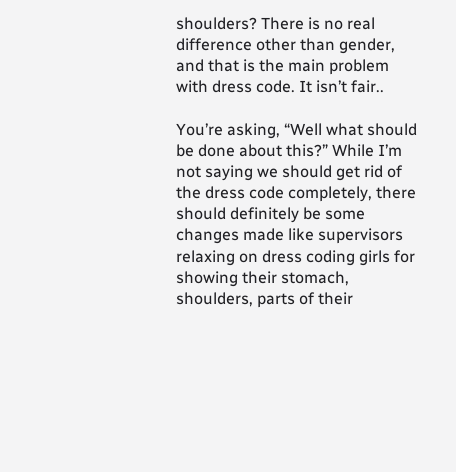shoulders? There is no real difference other than gender, and that is the main problem with dress code. It isn’t fair..

You’re asking, “Well what should be done about this?” While I’m not saying we should get rid of the dress code completely, there should definitely be some changes made like supervisors relaxing on dress coding girls for showing their stomach, shoulders, parts of their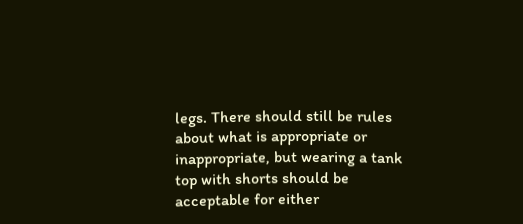legs. There should still be rules about what is appropriate or inappropriate, but wearing a tank top with shorts should be acceptable for either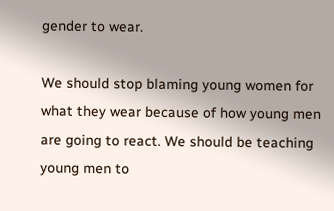gender to wear.

We should stop blaming young women for what they wear because of how young men are going to react. We should be teaching young men to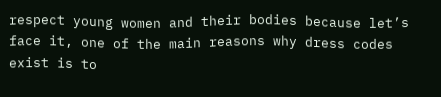respect young women and their bodies because let’s face it, one of the main reasons why dress codes exist is to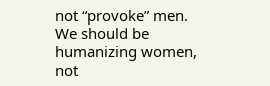not “provoke” men. We should be humanizing women, not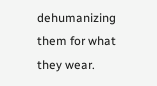dehumanizing them for what they wear.